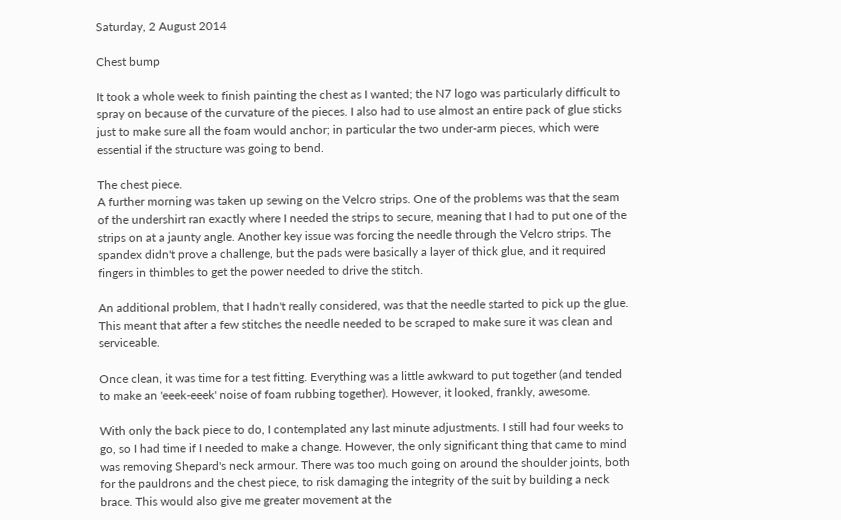Saturday, 2 August 2014

Chest bump

It took a whole week to finish painting the chest as I wanted; the N7 logo was particularly difficult to spray on because of the curvature of the pieces. I also had to use almost an entire pack of glue sticks just to make sure all the foam would anchor; in particular the two under-arm pieces, which were essential if the structure was going to bend.

The chest piece.
A further morning was taken up sewing on the Velcro strips. One of the problems was that the seam of the undershirt ran exactly where I needed the strips to secure, meaning that I had to put one of the strips on at a jaunty angle. Another key issue was forcing the needle through the Velcro strips. The spandex didn't prove a challenge, but the pads were basically a layer of thick glue, and it required fingers in thimbles to get the power needed to drive the stitch.

An additional problem, that I hadn't really considered, was that the needle started to pick up the glue. This meant that after a few stitches the needle needed to be scraped to make sure it was clean and serviceable.

Once clean, it was time for a test fitting. Everything was a little awkward to put together (and tended to make an 'eeek-eeek' noise of foam rubbing together). However, it looked, frankly, awesome.

With only the back piece to do, I contemplated any last minute adjustments. I still had four weeks to go, so I had time if I needed to make a change. However, the only significant thing that came to mind was removing Shepard's neck armour. There was too much going on around the shoulder joints, both for the pauldrons and the chest piece, to risk damaging the integrity of the suit by building a neck brace. This would also give me greater movement at the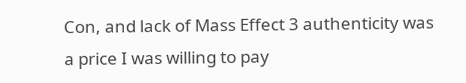Con, and lack of Mass Effect 3 authenticity was a price I was willing to pay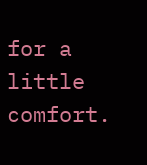for a little comfort.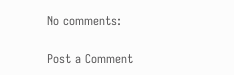No comments:

Post a Comment